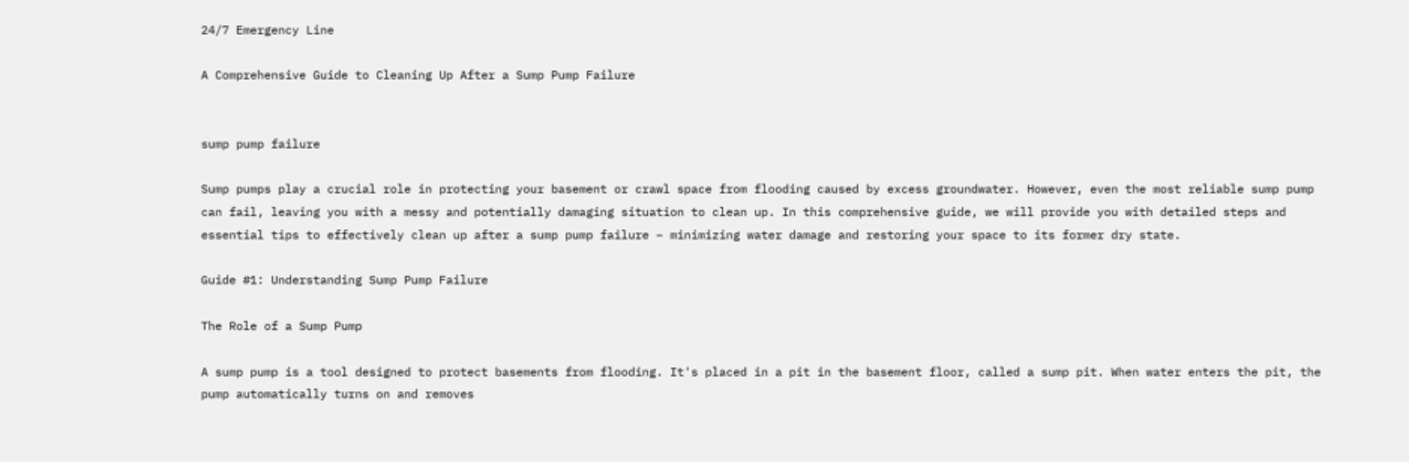24/7 Emergency Line

A Comprehensive Guide to Cleaning Up After a Sump Pump Failure


sump pump failure

Sump pumps play a crucial role in protecting your basement or crawl space from flooding caused by excess groundwater. However, even the most reliable sump pump can fail, leaving you with a messy and potentially damaging situation to clean up. In this comprehensive guide, we will provide you with detailed steps and essential tips to effectively clean up after a sump pump failure – minimizing water damage and restoring your space to its former dry state.

Guide #1: Understanding Sump Pump Failure

The Role of a Sump Pump

A sump pump is a tool designed to protect basements from flooding. It's placed in a pit in the basement floor, called a sump pit. When water enters the pit, the pump automatically turns on and removes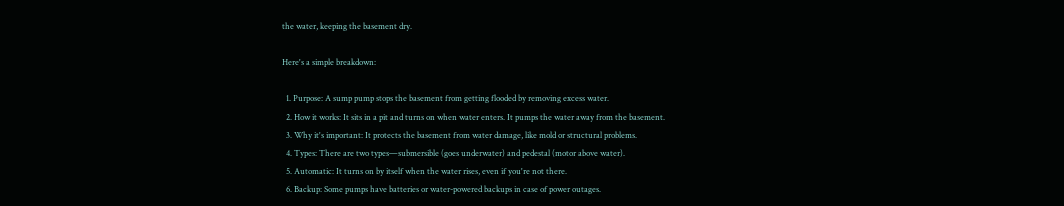the water, keeping the basement dry.

Here's a simple breakdown:

  1. Purpose: A sump pump stops the basement from getting flooded by removing excess water.
  2. How it works: It sits in a pit and turns on when water enters. It pumps the water away from the basement.
  3. Why it's important: It protects the basement from water damage, like mold or structural problems.
  4. Types: There are two types—submersible (goes underwater) and pedestal (motor above water).
  5. Automatic: It turns on by itself when the water rises, even if you're not there.
  6. Backup: Some pumps have batteries or water-powered backups in case of power outages.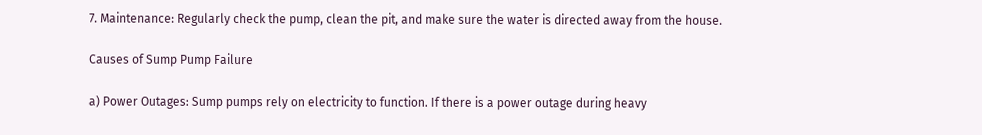7. Maintenance: Regularly check the pump, clean the pit, and make sure the water is directed away from the house.

Causes of Sump Pump Failure

a) Power Outages: Sump pumps rely on electricity to function. If there is a power outage during heavy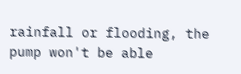rainfall or flooding, the pump won't be able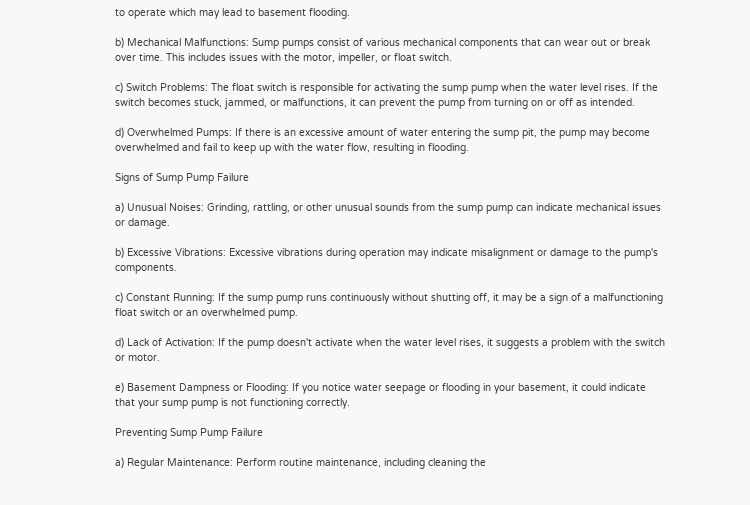to operate which may lead to basement flooding.

b) Mechanical Malfunctions: Sump pumps consist of various mechanical components that can wear out or break over time. This includes issues with the motor, impeller, or float switch.

c) Switch Problems: The float switch is responsible for activating the sump pump when the water level rises. If the switch becomes stuck, jammed, or malfunctions, it can prevent the pump from turning on or off as intended.

d) Overwhelmed Pumps: If there is an excessive amount of water entering the sump pit, the pump may become overwhelmed and fail to keep up with the water flow, resulting in flooding.

Signs of Sump Pump Failure

a) Unusual Noises: Grinding, rattling, or other unusual sounds from the sump pump can indicate mechanical issues or damage.

b) Excessive Vibrations: Excessive vibrations during operation may indicate misalignment or damage to the pump's components.

c) Constant Running: If the sump pump runs continuously without shutting off, it may be a sign of a malfunctioning float switch or an overwhelmed pump.

d) Lack of Activation: If the pump doesn't activate when the water level rises, it suggests a problem with the switch or motor.

e) Basement Dampness or Flooding: If you notice water seepage or flooding in your basement, it could indicate that your sump pump is not functioning correctly.

Preventing Sump Pump Failure

a) Regular Maintenance: Perform routine maintenance, including cleaning the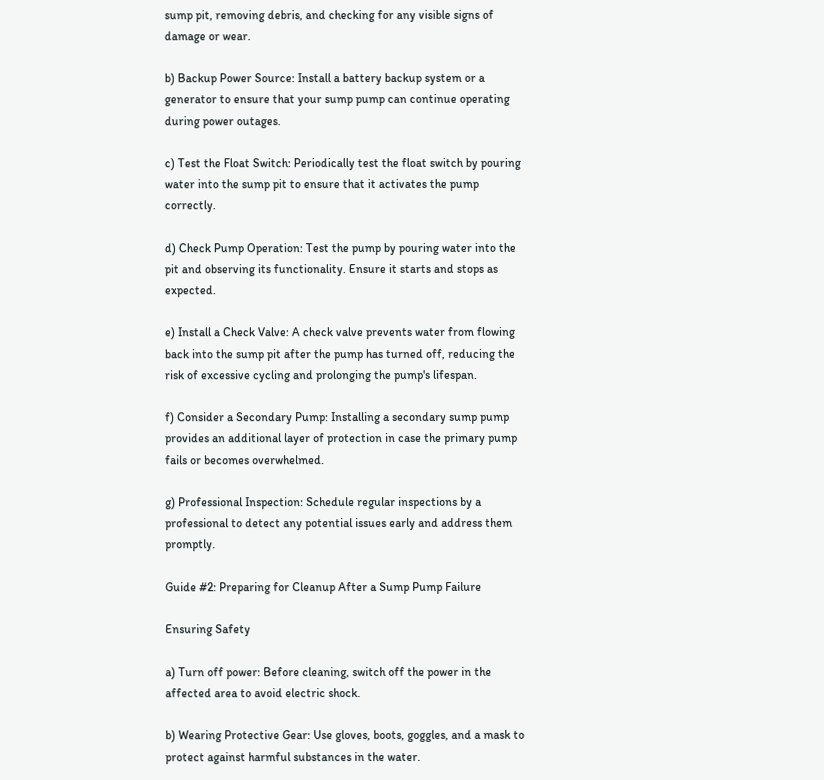sump pit, removing debris, and checking for any visible signs of damage or wear.

b) Backup Power Source: Install a battery backup system or a generator to ensure that your sump pump can continue operating during power outages.

c) Test the Float Switch: Periodically test the float switch by pouring water into the sump pit to ensure that it activates the pump correctly.

d) Check Pump Operation: Test the pump by pouring water into the pit and observing its functionality. Ensure it starts and stops as expected.

e) Install a Check Valve: A check valve prevents water from flowing back into the sump pit after the pump has turned off, reducing the risk of excessive cycling and prolonging the pump's lifespan.

f) Consider a Secondary Pump: Installing a secondary sump pump provides an additional layer of protection in case the primary pump fails or becomes overwhelmed.

g) Professional Inspection: Schedule regular inspections by a professional to detect any potential issues early and address them promptly.

Guide #2: Preparing for Cleanup After a Sump Pump Failure

Ensuring Safety

a) Turn off power: Before cleaning, switch off the power in the affected area to avoid electric shock.

b) Wearing Protective Gear: Use gloves, boots, goggles, and a mask to protect against harmful substances in the water.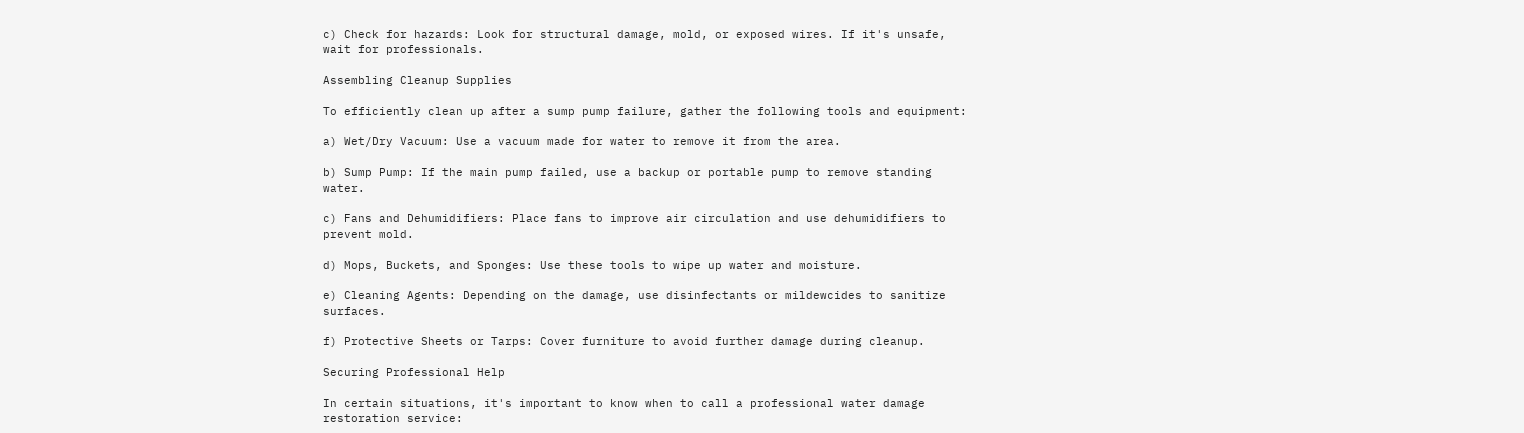c) Check for hazards: Look for structural damage, mold, or exposed wires. If it's unsafe, wait for professionals.

Assembling Cleanup Supplies

To efficiently clean up after a sump pump failure, gather the following tools and equipment:

a) Wet/Dry Vacuum: Use a vacuum made for water to remove it from the area.

b) Sump Pump: If the main pump failed, use a backup or portable pump to remove standing water.

c) Fans and Dehumidifiers: Place fans to improve air circulation and use dehumidifiers to prevent mold.

d) Mops, Buckets, and Sponges: Use these tools to wipe up water and moisture.

e) Cleaning Agents: Depending on the damage, use disinfectants or mildewcides to sanitize surfaces.

f) Protective Sheets or Tarps: Cover furniture to avoid further damage during cleanup.

Securing Professional Help

In certain situations, it's important to know when to call a professional water damage restoration service: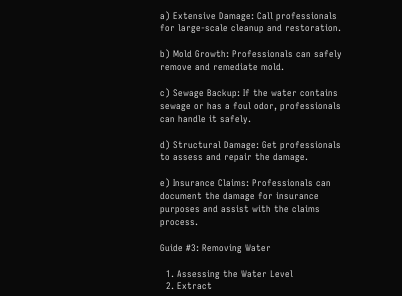a) Extensive Damage: Call professionals for large-scale cleanup and restoration.

b) Mold Growth: Professionals can safely remove and remediate mold.

c) Sewage Backup: If the water contains sewage or has a foul odor, professionals can handle it safely.

d) Structural Damage: Get professionals to assess and repair the damage.

e) Insurance Claims: Professionals can document the damage for insurance purposes and assist with the claims process.

Guide #3: Removing Water

  1. Assessing the Water Level
  2. Extract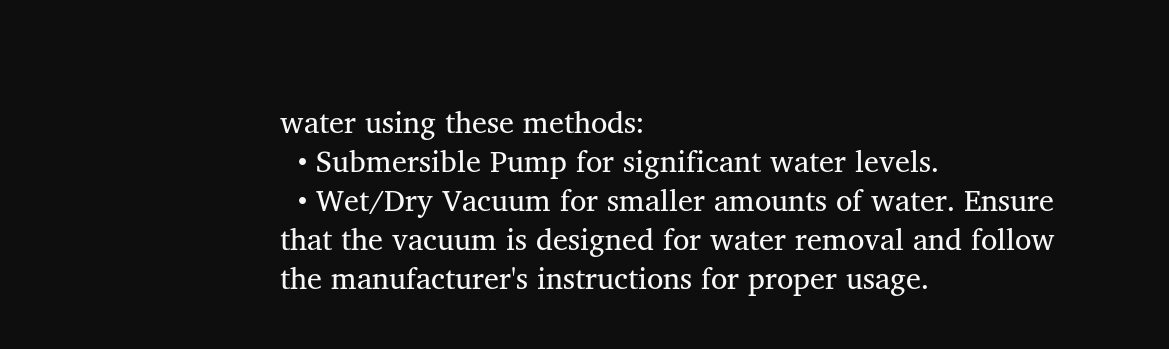water using these methods:
  • Submersible Pump for significant water levels.
  • Wet/Dry Vacuum for smaller amounts of water. Ensure that the vacuum is designed for water removal and follow the manufacturer's instructions for proper usage.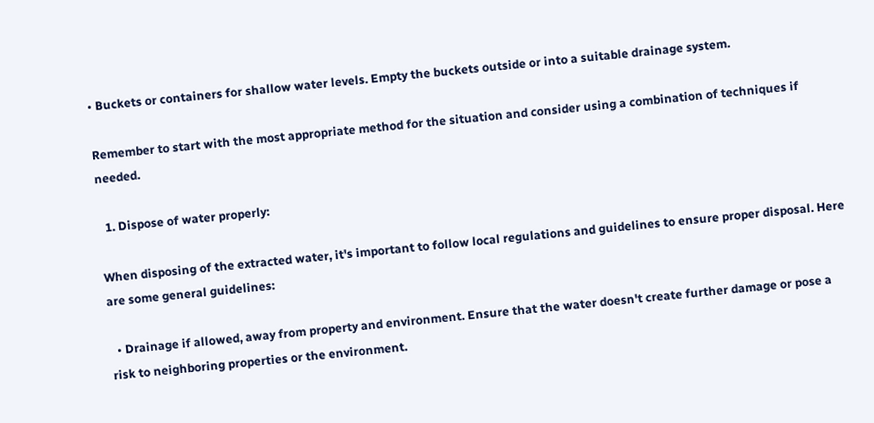• Buckets or containers for shallow water levels. Empty the buckets outside or into a suitable drainage system.

Remember to start with the most appropriate method for the situation and consider using a combination of techniques if needed.

  1. Dispose of water properly:

When disposing of the extracted water, it's important to follow local regulations and guidelines to ensure proper disposal. Here are some general guidelines:

  • Drainage if allowed, away from property and environment. Ensure that the water doesn't create further damage or pose a risk to neighboring properties or the environment.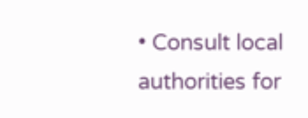• Consult local authorities for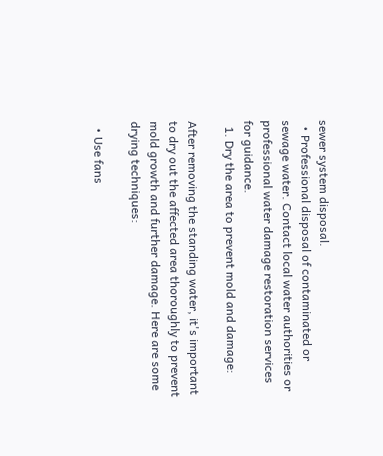sewer system disposal.
  • Professional disposal of contaminated or sewage water. Contact local water authorities or professional water damage restoration services for guidance.
  1. Dry the area to prevent mold and damage:

After removing the standing water, it's important to dry out the affected area thoroughly to prevent mold growth and further damage. Here are some drying techniques:

  • Use fans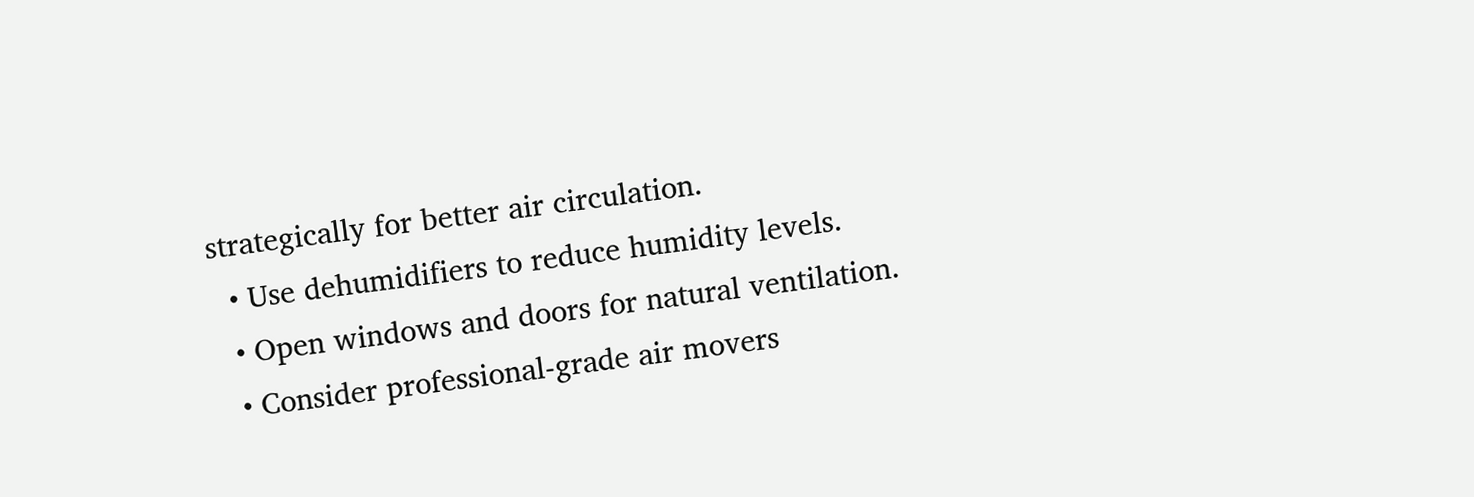strategically for better air circulation.
  • Use dehumidifiers to reduce humidity levels.
  • Open windows and doors for natural ventilation.
  • Consider professional-grade air movers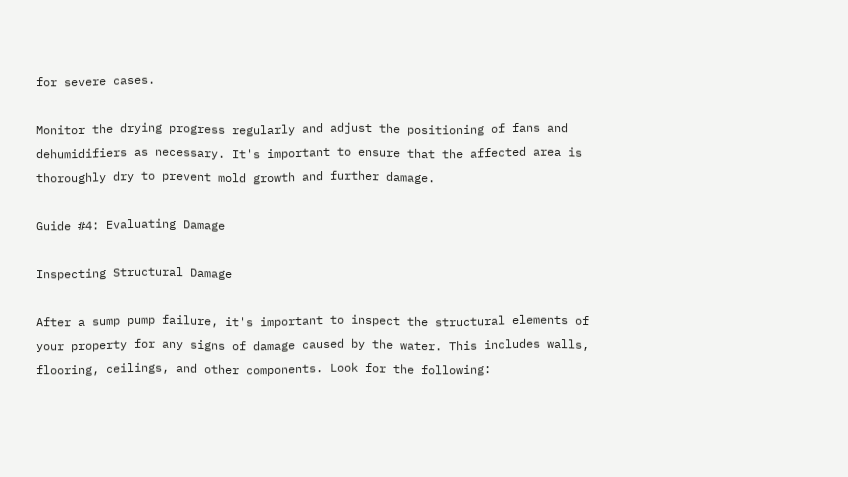for severe cases.

Monitor the drying progress regularly and adjust the positioning of fans and dehumidifiers as necessary. It's important to ensure that the affected area is thoroughly dry to prevent mold growth and further damage.

Guide #4: Evaluating Damage

Inspecting Structural Damage

After a sump pump failure, it's important to inspect the structural elements of your property for any signs of damage caused by the water. This includes walls, flooring, ceilings, and other components. Look for the following: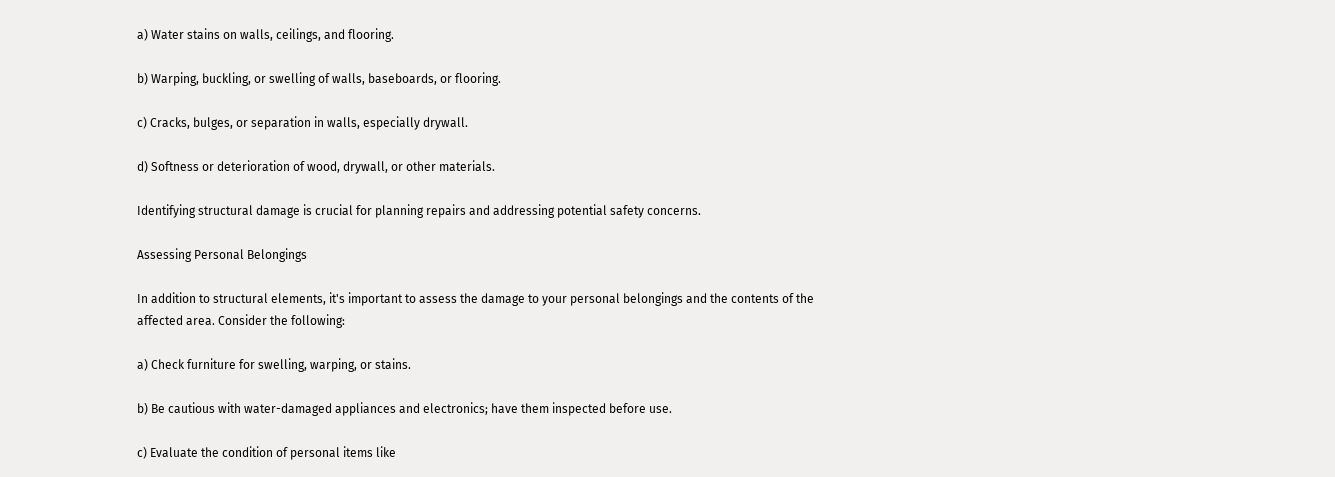a) Water stains on walls, ceilings, and flooring.

b) Warping, buckling, or swelling of walls, baseboards, or flooring.

c) Cracks, bulges, or separation in walls, especially drywall.

d) Softness or deterioration of wood, drywall, or other materials.

Identifying structural damage is crucial for planning repairs and addressing potential safety concerns.

Assessing Personal Belongings

In addition to structural elements, it's important to assess the damage to your personal belongings and the contents of the affected area. Consider the following:

a) Check furniture for swelling, warping, or stains.

b) Be cautious with water-damaged appliances and electronics; have them inspected before use.

c) Evaluate the condition of personal items like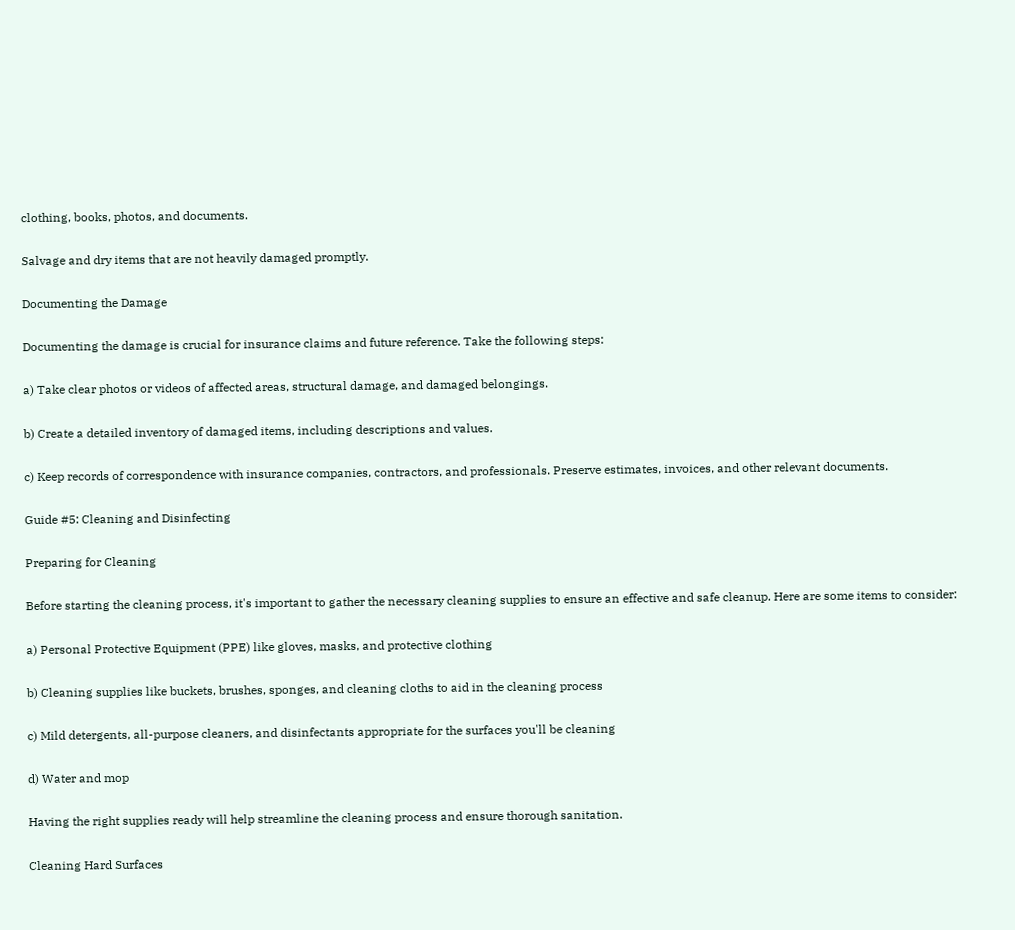clothing, books, photos, and documents.

Salvage and dry items that are not heavily damaged promptly.

Documenting the Damage

Documenting the damage is crucial for insurance claims and future reference. Take the following steps:

a) Take clear photos or videos of affected areas, structural damage, and damaged belongings.

b) Create a detailed inventory of damaged items, including descriptions and values.

c) Keep records of correspondence with insurance companies, contractors, and professionals. Preserve estimates, invoices, and other relevant documents.

Guide #5: Cleaning and Disinfecting

Preparing for Cleaning

Before starting the cleaning process, it's important to gather the necessary cleaning supplies to ensure an effective and safe cleanup. Here are some items to consider:

a) Personal Protective Equipment (PPE) like gloves, masks, and protective clothing

b) Cleaning supplies like buckets, brushes, sponges, and cleaning cloths to aid in the cleaning process

c) Mild detergents, all-purpose cleaners, and disinfectants appropriate for the surfaces you'll be cleaning

d) Water and mop

Having the right supplies ready will help streamline the cleaning process and ensure thorough sanitation.

Cleaning Hard Surfaces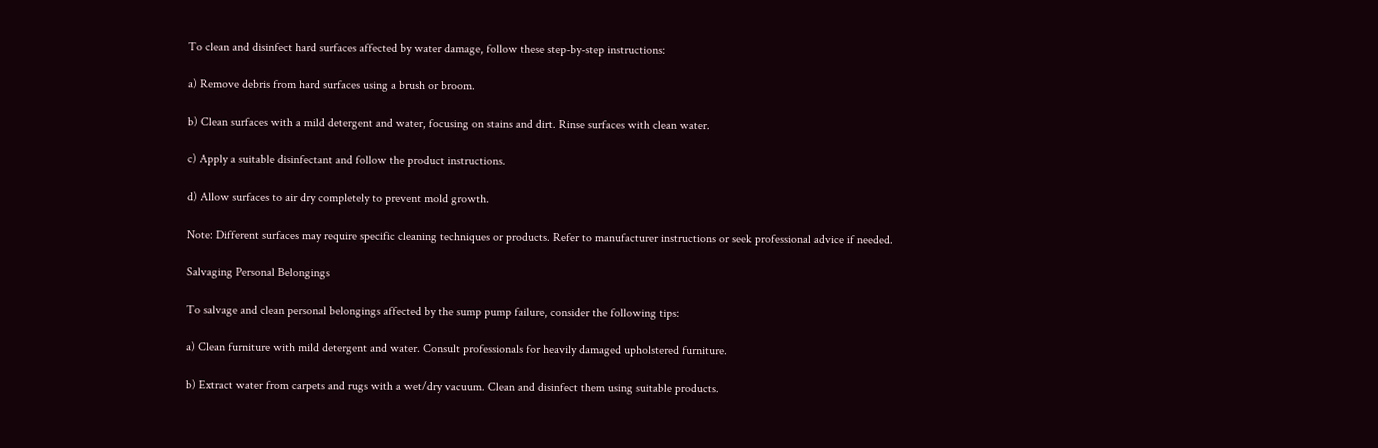To clean and disinfect hard surfaces affected by water damage, follow these step-by-step instructions:

a) Remove debris from hard surfaces using a brush or broom.

b) Clean surfaces with a mild detergent and water, focusing on stains and dirt. Rinse surfaces with clean water.

c) Apply a suitable disinfectant and follow the product instructions.

d) Allow surfaces to air dry completely to prevent mold growth.

Note: Different surfaces may require specific cleaning techniques or products. Refer to manufacturer instructions or seek professional advice if needed.

Salvaging Personal Belongings

To salvage and clean personal belongings affected by the sump pump failure, consider the following tips:

a) Clean furniture with mild detergent and water. Consult professionals for heavily damaged upholstered furniture.

b) Extract water from carpets and rugs with a wet/dry vacuum. Clean and disinfect them using suitable products.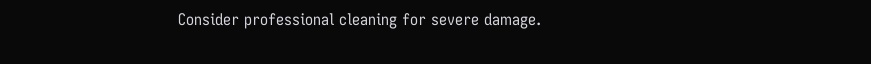Consider professional cleaning for severe damage.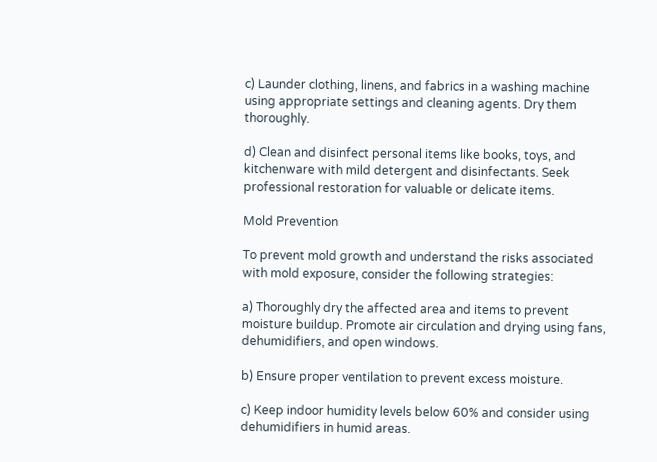c) Launder clothing, linens, and fabrics in a washing machine using appropriate settings and cleaning agents. Dry them thoroughly.

d) Clean and disinfect personal items like books, toys, and kitchenware with mild detergent and disinfectants. Seek professional restoration for valuable or delicate items.

Mold Prevention

To prevent mold growth and understand the risks associated with mold exposure, consider the following strategies:

a) Thoroughly dry the affected area and items to prevent moisture buildup. Promote air circulation and drying using fans, dehumidifiers, and open windows.

b) Ensure proper ventilation to prevent excess moisture.

c) Keep indoor humidity levels below 60% and consider using dehumidifiers in humid areas.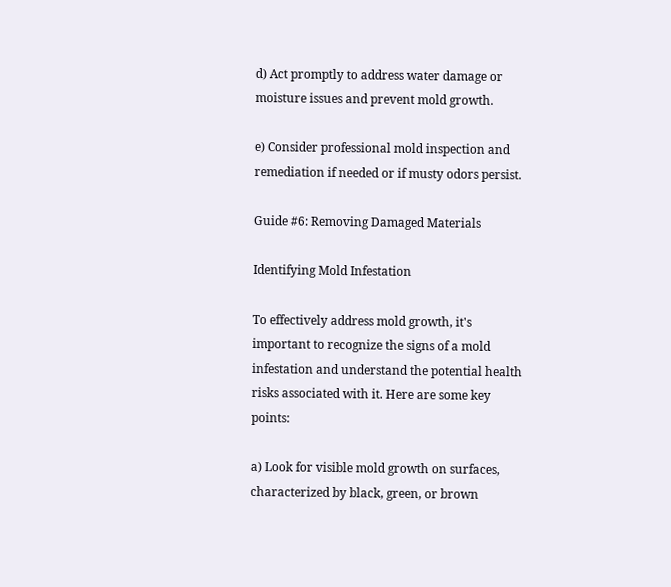d) Act promptly to address water damage or moisture issues and prevent mold growth.

e) Consider professional mold inspection and remediation if needed or if musty odors persist.

Guide #6: Removing Damaged Materials

Identifying Mold Infestation

To effectively address mold growth, it's important to recognize the signs of a mold infestation and understand the potential health risks associated with it. Here are some key points:

a) Look for visible mold growth on surfaces, characterized by black, green, or brown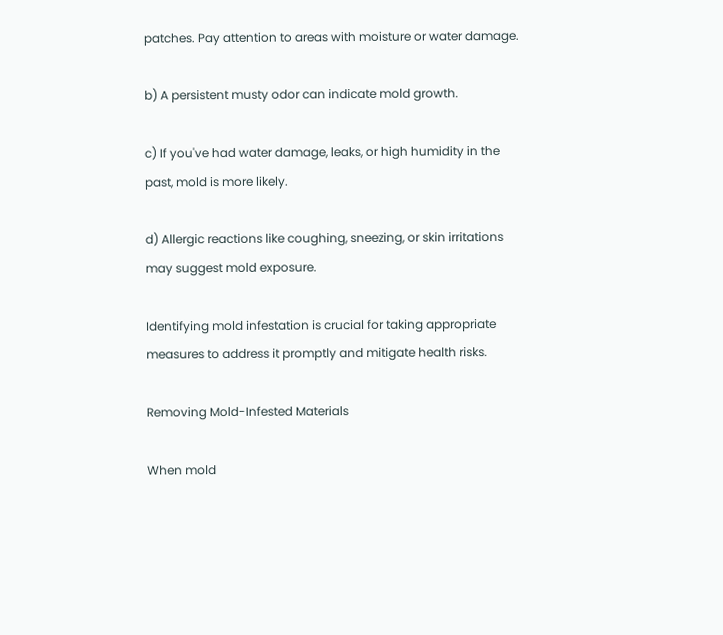patches. Pay attention to areas with moisture or water damage.

b) A persistent musty odor can indicate mold growth.

c) If you've had water damage, leaks, or high humidity in the past, mold is more likely.

d) Allergic reactions like coughing, sneezing, or skin irritations may suggest mold exposure.

Identifying mold infestation is crucial for taking appropriate measures to address it promptly and mitigate health risks.

Removing Mold-Infested Materials

When mold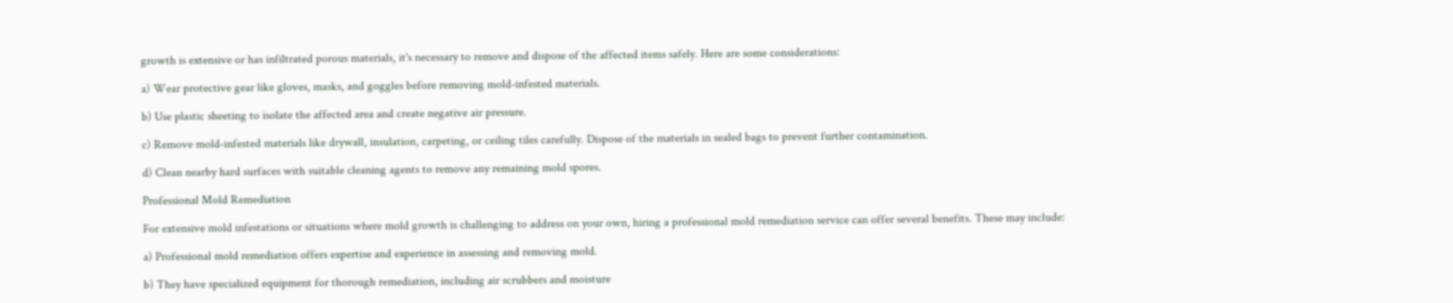growth is extensive or has infiltrated porous materials, it's necessary to remove and dispose of the affected items safely. Here are some considerations:

a) Wear protective gear like gloves, masks, and goggles before removing mold-infested materials.

b) Use plastic sheeting to isolate the affected area and create negative air pressure.

c) Remove mold-infested materials like drywall, insulation, carpeting, or ceiling tiles carefully. Dispose of the materials in sealed bags to prevent further contamination.

d) Clean nearby hard surfaces with suitable cleaning agents to remove any remaining mold spores.

Professional Mold Remediation

For extensive mold infestations or situations where mold growth is challenging to address on your own, hiring a professional mold remediation service can offer several benefits. These may include:

a) Professional mold remediation offers expertise and experience in assessing and removing mold.

b) They have specialized equipment for thorough remediation, including air scrubbers and moisture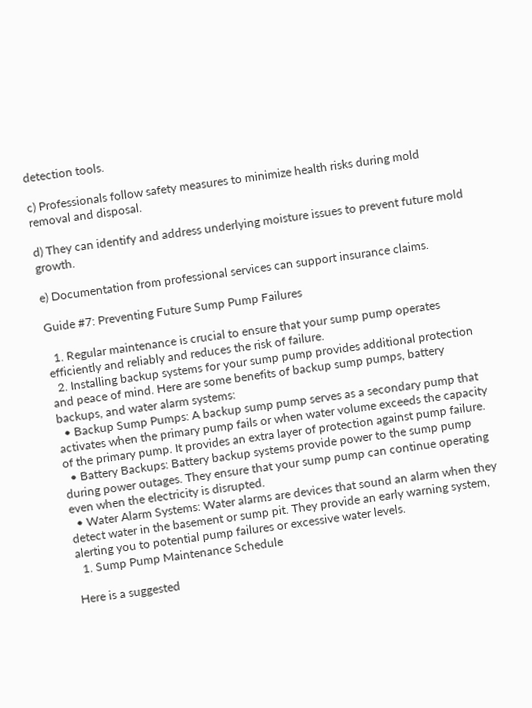detection tools.

c) Professionals follow safety measures to minimize health risks during mold removal and disposal.

d) They can identify and address underlying moisture issues to prevent future mold growth.

e) Documentation from professional services can support insurance claims.

Guide #7: Preventing Future Sump Pump Failures

  1. Regular maintenance is crucial to ensure that your sump pump operates efficiently and reliably and reduces the risk of failure.
  2. Installing backup systems for your sump pump provides additional protection and peace of mind. Here are some benefits of backup sump pumps, battery backups, and water alarm systems:
  • Backup Sump Pumps: A backup sump pump serves as a secondary pump that activates when the primary pump fails or when water volume exceeds the capacity of the primary pump. It provides an extra layer of protection against pump failure.
  • Battery Backups: Battery backup systems provide power to the sump pump during power outages. They ensure that your sump pump can continue operating even when the electricity is disrupted.
  • Water Alarm Systems: Water alarms are devices that sound an alarm when they detect water in the basement or sump pit. They provide an early warning system, alerting you to potential pump failures or excessive water levels.
  1. Sump Pump Maintenance Schedule

Here is a suggested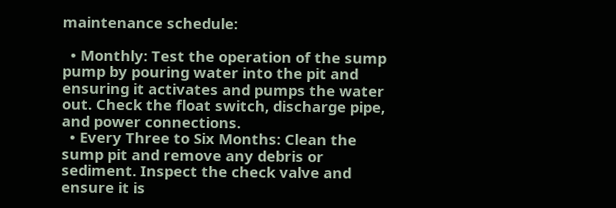maintenance schedule:

  • Monthly: Test the operation of the sump pump by pouring water into the pit and ensuring it activates and pumps the water out. Check the float switch, discharge pipe, and power connections.
  • Every Three to Six Months: Clean the sump pit and remove any debris or sediment. Inspect the check valve and ensure it is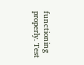functioning properly. Test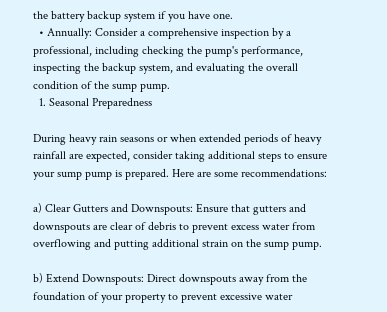the battery backup system if you have one.
  • Annually: Consider a comprehensive inspection by a professional, including checking the pump's performance, inspecting the backup system, and evaluating the overall condition of the sump pump.
  1. Seasonal Preparedness

During heavy rain seasons or when extended periods of heavy rainfall are expected, consider taking additional steps to ensure your sump pump is prepared. Here are some recommendations:

a) Clear Gutters and Downspouts: Ensure that gutters and downspouts are clear of debris to prevent excess water from overflowing and putting additional strain on the sump pump.

b) Extend Downspouts: Direct downspouts away from the foundation of your property to prevent excessive water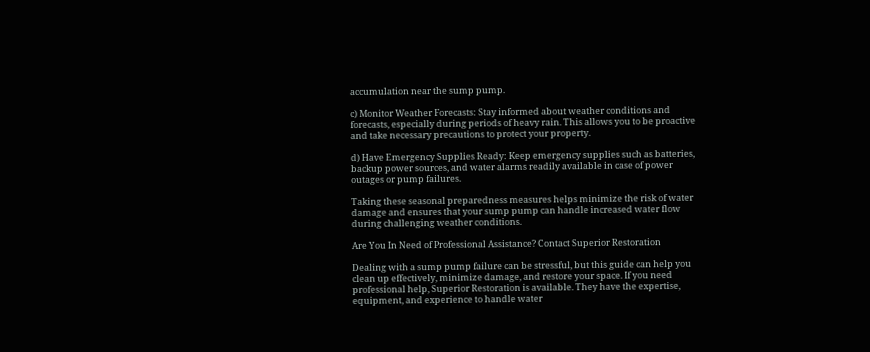accumulation near the sump pump.

c) Monitor Weather Forecasts: Stay informed about weather conditions and forecasts, especially during periods of heavy rain. This allows you to be proactive and take necessary precautions to protect your property.

d) Have Emergency Supplies Ready: Keep emergency supplies such as batteries, backup power sources, and water alarms readily available in case of power outages or pump failures.

Taking these seasonal preparedness measures helps minimize the risk of water damage and ensures that your sump pump can handle increased water flow during challenging weather conditions.

Are You In Need of Professional Assistance? Contact Superior Restoration

Dealing with a sump pump failure can be stressful, but this guide can help you clean up effectively, minimize damage, and restore your space. If you need professional help, Superior Restoration is available. They have the expertise, equipment, and experience to handle water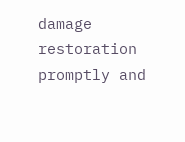damage restoration promptly and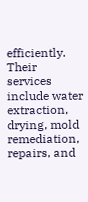efficiently. Their services include water extraction, drying, mold remediation, repairs, and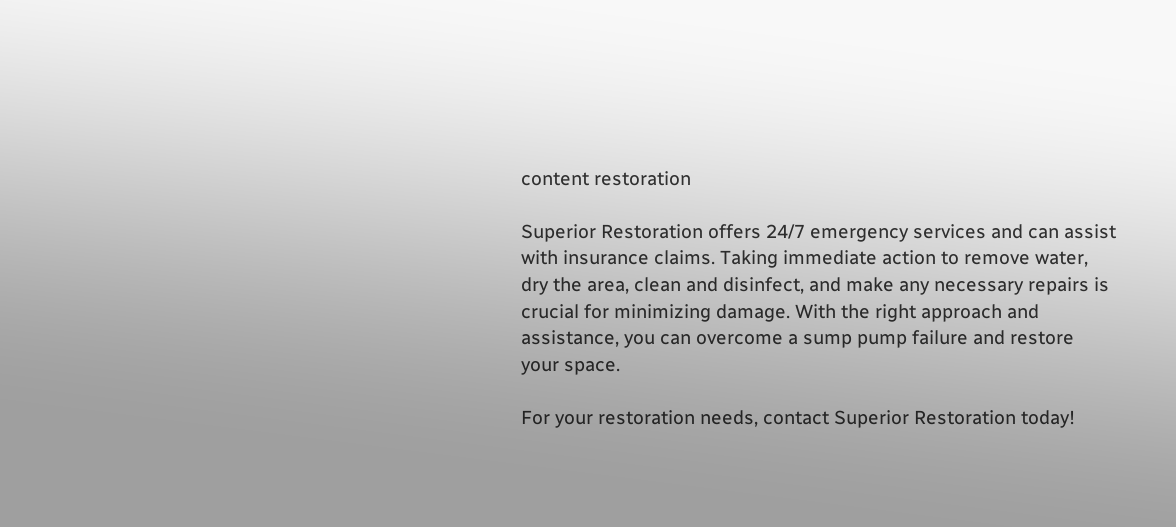content restoration

Superior Restoration offers 24/7 emergency services and can assist with insurance claims. Taking immediate action to remove water, dry the area, clean and disinfect, and make any necessary repairs is crucial for minimizing damage. With the right approach and assistance, you can overcome a sump pump failure and restore your space.

For your restoration needs, contact Superior Restoration today!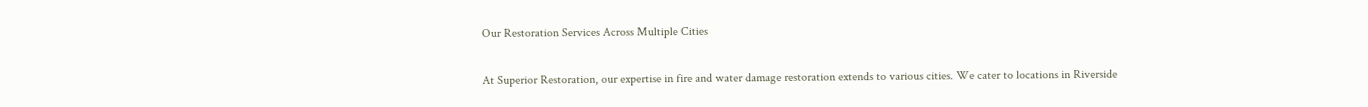Our Restoration Services Across Multiple Cities

At Superior Restoration, our expertise in fire and water damage restoration extends to various cities. We cater to locations in Riverside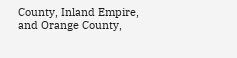County, Inland Empire, and Orange County,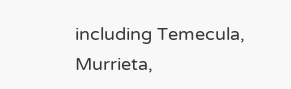including Temecula, Murrieta,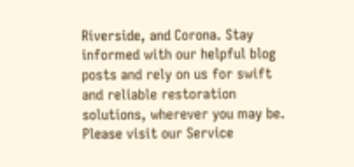Riverside, and Corona. Stay informed with our helpful blog posts and rely on us for swift and reliable restoration solutions, wherever you may be. Please visit our Service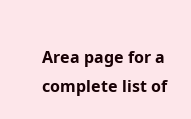Area page for a complete list of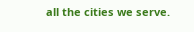all the cities we serve.